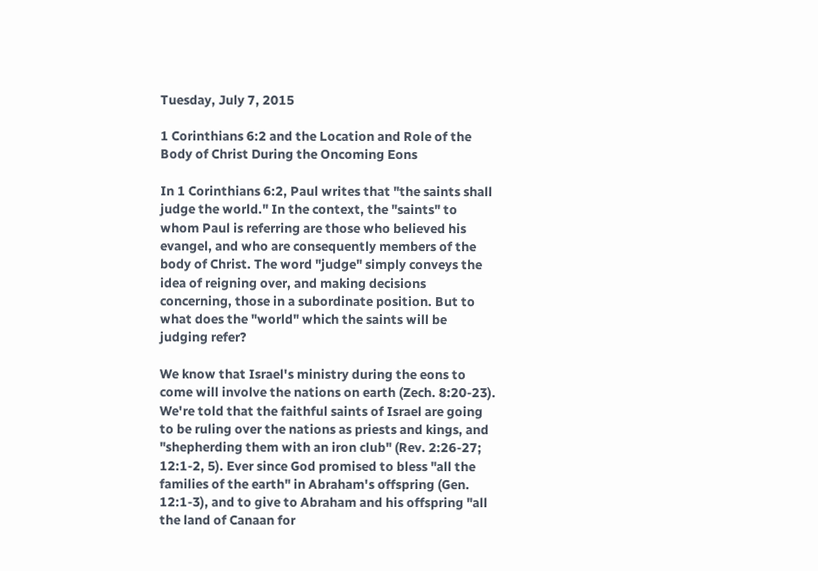Tuesday, July 7, 2015

1 Corinthians 6:2 and the Location and Role of the Body of Christ During the Oncoming Eons

In 1 Corinthians 6:2, Paul writes that "the saints shall judge the world." In the context, the "saints" to whom Paul is referring are those who believed his evangel, and who are consequently members of the body of Christ. The word "judge" simply conveys the idea of reigning over, and making decisions concerning, those in a subordinate position. But to what does the "world" which the saints will be judging refer?

We know that Israel's ministry during the eons to come will involve the nations on earth (Zech. 8:20-23). We're told that the faithful saints of Israel are going to be ruling over the nations as priests and kings, and "shepherding them with an iron club" (Rev. 2:26-27; 12:1-2, 5). Ever since God promised to bless "all the families of the earth" in Abraham's offspring (Gen. 12:1-3), and to give to Abraham and his offspring "all the land of Canaan for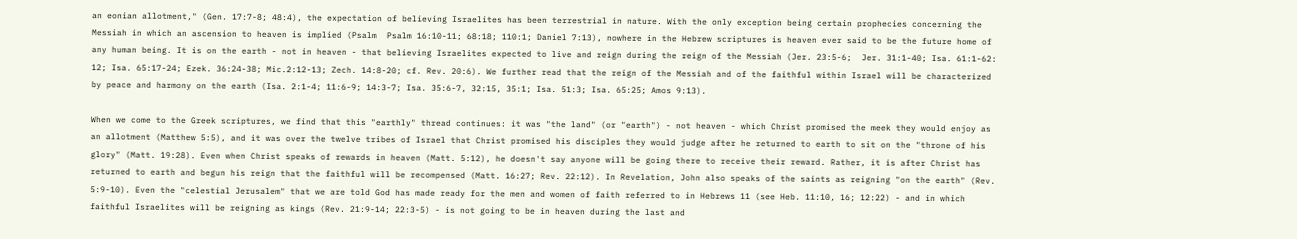an eonian allotment," (Gen. 17:7-8; 48:4), the expectation of believing Israelites has been terrestrial in nature. With the only exception being certain prophecies concerning the Messiah in which an ascension to heaven is implied (Psalm  Psalm 16:10-11; 68:18; 110:1; Daniel 7:13), nowhere in the Hebrew scriptures is heaven ever said to be the future home of any human being. It is on the earth - not in heaven - that believing Israelites expected to live and reign during the reign of the Messiah (Jer. 23:5-6;  Jer. 31:1-40; Isa. 61:1-62: 12; Isa. 65:17-24; Ezek. 36:24-38; Mic.2:12-13; Zech. 14:8-20; cf. Rev. 20:6). We further read that the reign of the Messiah and of the faithful within Israel will be characterized by peace and harmony on the earth (Isa. 2:1-4; 11:6-9; 14:3-7; Isa. 35:6-7, 32:15, 35:1; Isa. 51:3; Isa. 65:25; Amos 9:13).

When we come to the Greek scriptures, we find that this "earthly" thread continues: it was "the land" (or "earth") - not heaven - which Christ promised the meek they would enjoy as an allotment (Matthew 5:5), and it was over the twelve tribes of Israel that Christ promised his disciples they would judge after he returned to earth to sit on the "throne of his glory" (Matt. 19:28). Even when Christ speaks of rewards in heaven (Matt. 5:12), he doesn't say anyone will be going there to receive their reward. Rather, it is after Christ has returned to earth and begun his reign that the faithful will be recompensed (Matt. 16:27; Rev. 22:12). In Revelation, John also speaks of the saints as reigning "on the earth" (Rev. 5:9-10). Even the "celestial Jerusalem" that we are told God has made ready for the men and women of faith referred to in Hebrews 11 (see Heb. 11:10, 16; 12:22) - and in which faithful Israelites will be reigning as kings (Rev. 21:9-14; 22:3-5) - is not going to be in heaven during the last and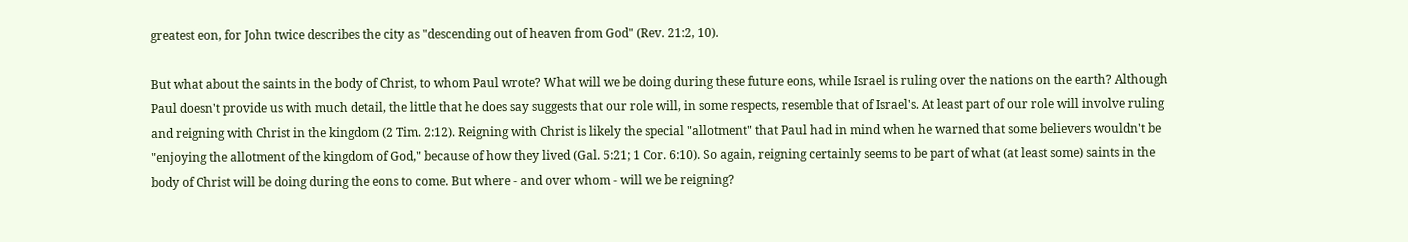greatest eon, for John twice describes the city as "descending out of heaven from God" (Rev. 21:2, 10).

But what about the saints in the body of Christ, to whom Paul wrote? What will we be doing during these future eons, while Israel is ruling over the nations on the earth? Although Paul doesn't provide us with much detail, the little that he does say suggests that our role will, in some respects, resemble that of Israel's. At least part of our role will involve ruling and reigning with Christ in the kingdom (2 Tim. 2:12). Reigning with Christ is likely the special "allotment" that Paul had in mind when he warned that some believers wouldn't be "enjoying the allotment of the kingdom of God," because of how they lived (Gal. 5:21; 1 Cor. 6:10). So again, reigning certainly seems to be part of what (at least some) saints in the body of Christ will be doing during the eons to come. But where - and over whom - will we be reigning?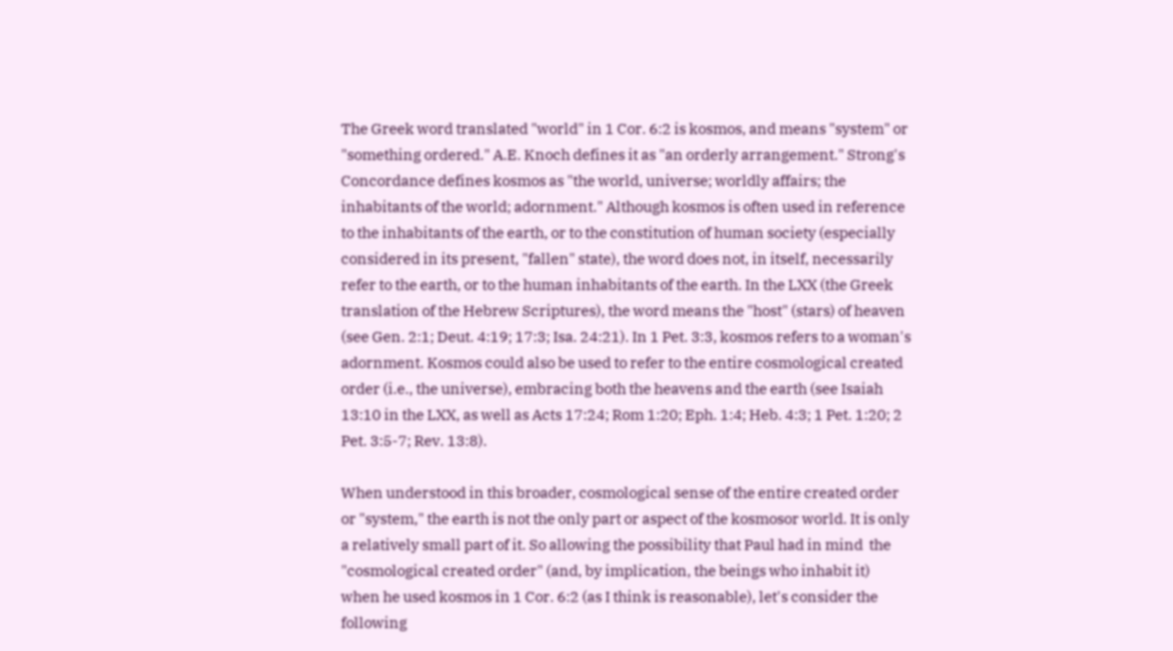The Greek word translated "world" in 1 Cor. 6:2 is kosmos, and means "system" or "something ordered." A.E. Knoch defines it as "an orderly arrangement." Strong's Concordance defines kosmos as "the world, universe; worldly affairs; the inhabitants of the world; adornment." Although kosmos is often used in reference to the inhabitants of the earth, or to the constitution of human society (especially considered in its present, "fallen" state), the word does not, in itself, necessarily refer to the earth, or to the human inhabitants of the earth. In the LXX (the Greek translation of the Hebrew Scriptures), the word means the "host" (stars) of heaven (see Gen. 2:1; Deut. 4:19; 17:3; Isa. 24:21). In 1 Pet. 3:3, kosmos refers to a woman's adornment. Kosmos could also be used to refer to the entire cosmological created order (i.e., the universe), embracing both the heavens and the earth (see Isaiah 13:10 in the LXX, as well as Acts 17:24; Rom 1:20; Eph. 1:4; Heb. 4:3; 1 Pet. 1:20; 2 Pet. 3:5-7; Rev. 13:8).

When understood in this broader, cosmological sense of the entire created order or "system," the earth is not the only part or aspect of the kosmosor world. It is only a relatively small part of it. So allowing the possibility that Paul had in mind  the "cosmological created order" (and, by implication, the beings who inhabit it) when he used kosmos in 1 Cor. 6:2 (as I think is reasonable), let's consider the following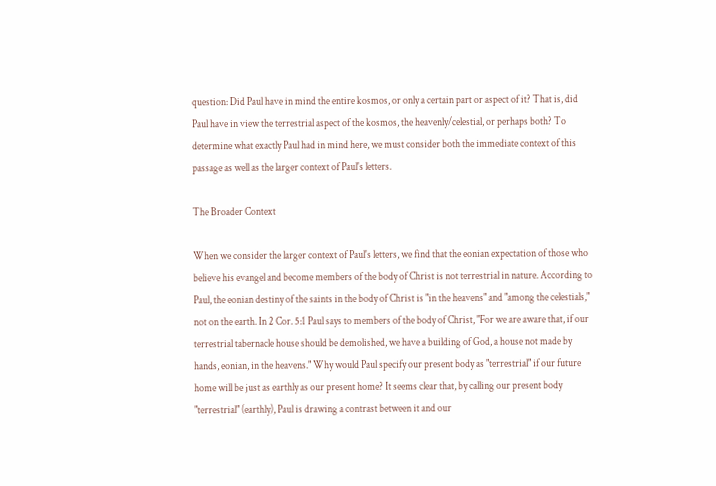question: Did Paul have in mind the entire kosmos, or only a certain part or aspect of it? That is, did Paul have in view the terrestrial aspect of the kosmos, the heavenly/celestial, or perhaps both? To determine what exactly Paul had in mind here, we must consider both the immediate context of this passage as well as the larger context of Paul's letters.

The Broader Context

When we consider the larger context of Paul's letters, we find that the eonian expectation of those who believe his evangel and become members of the body of Christ is not terrestrial in nature. According to Paul, the eonian destiny of the saints in the body of Christ is "in the heavens" and "among the celestials," not on the earth. In 2 Cor. 5:1 Paul says to members of the body of Christ, "For we are aware that, if our terrestrial tabernacle house should be demolished, we have a building of God, a house not made by hands, eonian, in the heavens." Why would Paul specify our present body as "terrestrial" if our future home will be just as earthly as our present home? It seems clear that, by calling our present body "terrestrial" (earthly), Paul is drawing a contrast between it and our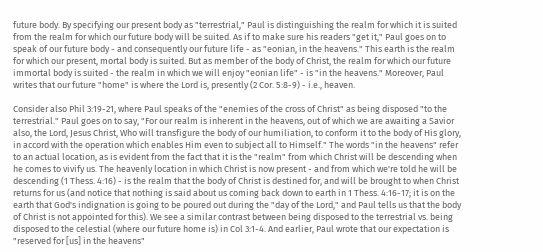future body. By specifying our present body as "terrestrial," Paul is distinguishing the realm for which it is suited from the realm for which our future body will be suited. As if to make sure his readers "get it," Paul goes on to speak of our future body - and consequently our future life - as "eonian, in the heavens." This earth is the realm for which our present, mortal body is suited. But as member of the body of Christ, the realm for which our future immortal body is suited - the realm in which we will enjoy "eonian life" - is "in the heavens." Moreover, Paul writes that our future "home" is where the Lord is, presently (2 Cor. 5:8-9) - i.e., heaven.

Consider also Phil 3:19-21, where Paul speaks of the "enemies of the cross of Christ" as being disposed "to the terrestrial." Paul goes on to say, "For our realm is inherent in the heavens, out of which we are awaiting a Savior also, the Lord, Jesus Christ, Who will transfigure the body of our humiliation, to conform it to the body of His glory, in accord with the operation which enables Him even to subject all to Himself." The words "in the heavens" refer to an actual location, as is evident from the fact that it is the "realm" from which Christ will be descending when he comes to vivify us. The heavenly location in which Christ is now present - and from which we're told he will be descending (1 Thess. 4:16) - is the realm that the body of Christ is destined for, and will be brought to when Christ returns for us (and notice that nothing is said about us coming back down to earth in 1 Thess. 4:16-17; it is on the earth that God's indignation is going to be poured out during the "day of the Lord," and Paul tells us that the body of Christ is not appointed for this). We see a similar contrast between being disposed to the terrestrial vs. being disposed to the celestial (where our future home is) in Col 3:1-4. And earlier, Paul wrote that our expectation is "reserved for [us] in the heavens"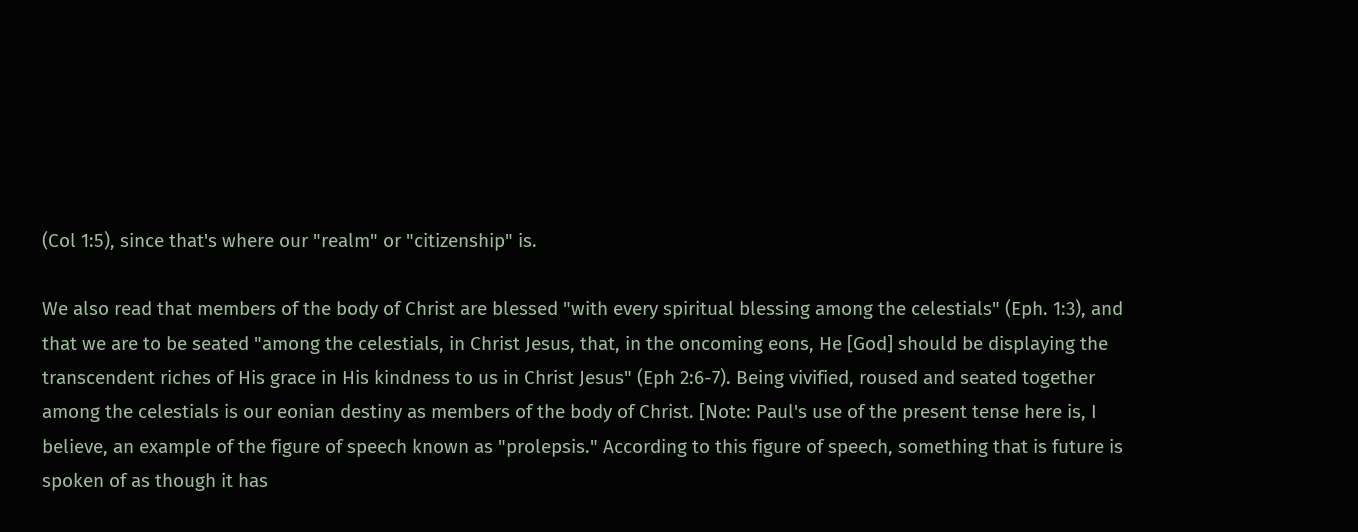(Col 1:5), since that's where our "realm" or "citizenship" is.

We also read that members of the body of Christ are blessed "with every spiritual blessing among the celestials" (Eph. 1:3), and that we are to be seated "among the celestials, in Christ Jesus, that, in the oncoming eons, He [God] should be displaying the transcendent riches of His grace in His kindness to us in Christ Jesus" (Eph 2:6-7). Being vivified, roused and seated together among the celestials is our eonian destiny as members of the body of Christ. [Note: Paul's use of the present tense here is, I believe, an example of the figure of speech known as "prolepsis." According to this figure of speech, something that is future is spoken of as though it has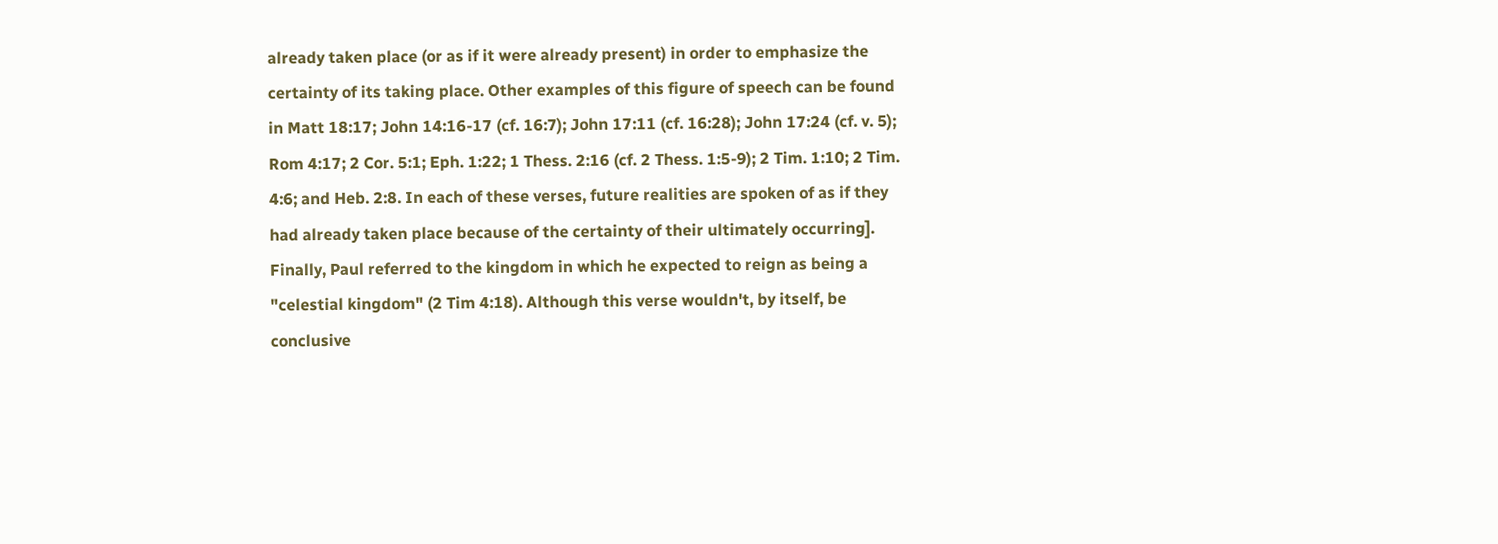already taken place (or as if it were already present) in order to emphasize the certainty of its taking place. Other examples of this figure of speech can be found in Matt 18:17; John 14:16-17 (cf. 16:7); John 17:11 (cf. 16:28); John 17:24 (cf. v. 5); Rom 4:17; 2 Cor. 5:1; Eph. 1:22; 1 Thess. 2:16 (cf. 2 Thess. 1:5-9); 2 Tim. 1:10; 2 Tim. 4:6; and Heb. 2:8. In each of these verses, future realities are spoken of as if they had already taken place because of the certainty of their ultimately occurring]. Finally, Paul referred to the kingdom in which he expected to reign as being a "celestial kingdom" (2 Tim 4:18). Although this verse wouldn't, by itself, be conclusive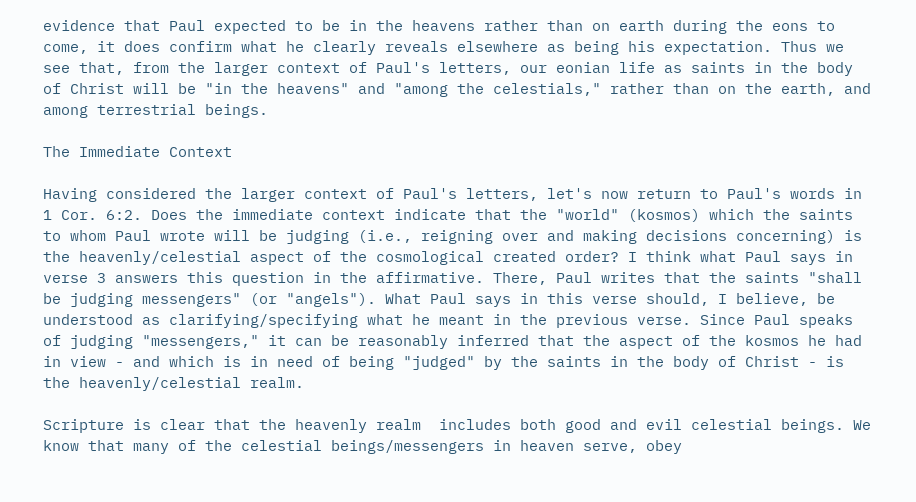evidence that Paul expected to be in the heavens rather than on earth during the eons to come, it does confirm what he clearly reveals elsewhere as being his expectation. Thus we see that, from the larger context of Paul's letters, our eonian life as saints in the body of Christ will be "in the heavens" and "among the celestials," rather than on the earth, and among terrestrial beings.

The Immediate Context

Having considered the larger context of Paul's letters, let's now return to Paul's words in 1 Cor. 6:2. Does the immediate context indicate that the "world" (kosmos) which the saints to whom Paul wrote will be judging (i.e., reigning over and making decisions concerning) is the heavenly/celestial aspect of the cosmological created order? I think what Paul says in verse 3 answers this question in the affirmative. There, Paul writes that the saints "shall be judging messengers" (or "angels"). What Paul says in this verse should, I believe, be understood as clarifying/specifying what he meant in the previous verse. Since Paul speaks of judging "messengers," it can be reasonably inferred that the aspect of the kosmos he had in view - and which is in need of being "judged" by the saints in the body of Christ - is the heavenly/celestial realm.

Scripture is clear that the heavenly realm  includes both good and evil celestial beings. We know that many of the celestial beings/messengers in heaven serve, obey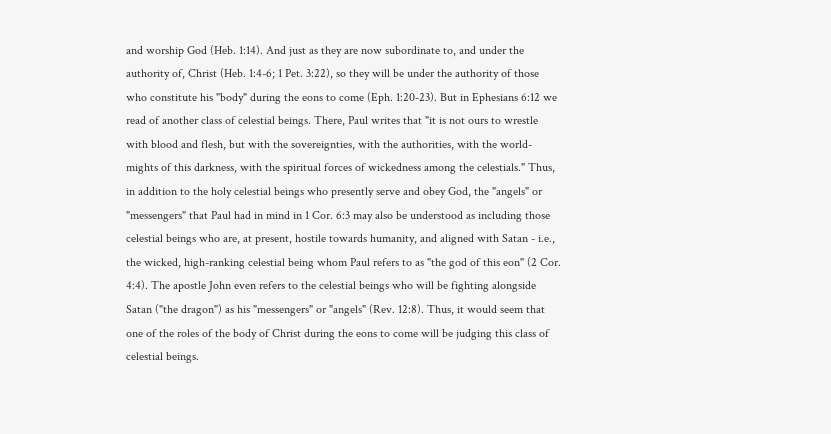and worship God (Heb. 1:14). And just as they are now subordinate to, and under the authority of, Christ (Heb. 1:4-6; 1 Pet. 3:22), so they will be under the authority of those who constitute his "body" during the eons to come (Eph. 1:20-23). But in Ephesians 6:12 we read of another class of celestial beings. There, Paul writes that "it is not ours to wrestle with blood and flesh, but with the sovereignties, with the authorities, with the world-mights of this darkness, with the spiritual forces of wickedness among the celestials." Thus, in addition to the holy celestial beings who presently serve and obey God, the "angels" or "messengers" that Paul had in mind in 1 Cor. 6:3 may also be understood as including those celestial beings who are, at present, hostile towards humanity, and aligned with Satan - i.e., the wicked, high-ranking celestial being whom Paul refers to as "the god of this eon" (2 Cor. 4:4). The apostle John even refers to the celestial beings who will be fighting alongside Satan ("the dragon") as his "messengers" or "angels" (Rev. 12:8). Thus, it would seem that one of the roles of the body of Christ during the eons to come will be judging this class of celestial beings.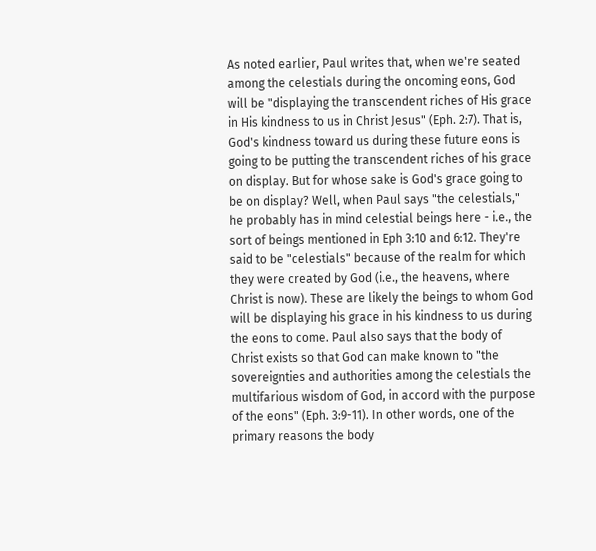As noted earlier, Paul writes that, when we're seated among the celestials during the oncoming eons, God will be "displaying the transcendent riches of His grace in His kindness to us in Christ Jesus" (Eph. 2:7). That is, God's kindness toward us during these future eons is going to be putting the transcendent riches of his grace on display. But for whose sake is God's grace going to be on display? Well, when Paul says "the celestials," he probably has in mind celestial beings here - i.e., the sort of beings mentioned in Eph 3:10 and 6:12. They're said to be "celestials" because of the realm for which they were created by God (i.e., the heavens, where Christ is now). These are likely the beings to whom God will be displaying his grace in his kindness to us during the eons to come. Paul also says that the body of Christ exists so that God can make known to "the sovereignties and authorities among the celestials the multifarious wisdom of God, in accord with the purpose of the eons" (Eph. 3:9-11). In other words, one of the primary reasons the body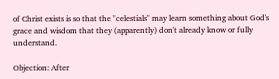of Christ exists is so that the "celestials" may learn something about God's grace and wisdom that they (apparently) don't already know or fully understand.

Objection: After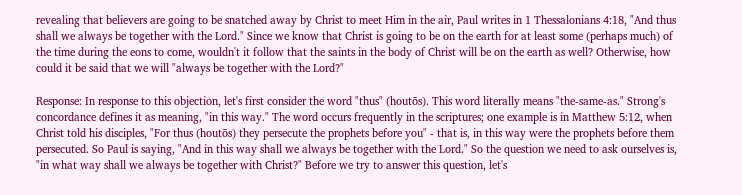revealing that believers are going to be snatched away by Christ to meet Him in the air, Paul writes in 1 Thessalonians 4:18, "And thus shall we always be together with the Lord." Since we know that Christ is going to be on the earth for at least some (perhaps much) of the time during the eons to come, wouldn't it follow that the saints in the body of Christ will be on the earth as well? Otherwise, how could it be said that we will "always be together with the Lord?"

Response: In response to this objection, let's first consider the word "thus" (houtōs). This word literally means "the-same-as." Strong's concordance defines it as meaning, "in this way." The word occurs frequently in the scriptures; one example is in Matthew 5:12, when Christ told his disciples, "For thus (houtōs) they persecute the prophets before you" - that is, in this way were the prophets before them persecuted. So Paul is saying, "And in this way shall we always be together with the Lord." So the question we need to ask ourselves is, "in what way shall we always be together with Christ?" Before we try to answer this question, let's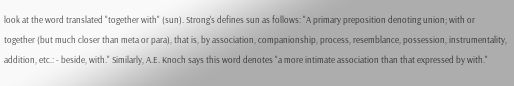look at the word translated "together with" (sun). Strong's defines sun as follows: "A primary preposition denoting union; with or together (but much closer than meta or para), that is, by association, companionship, process, resemblance, possession, instrumentality, addition, etc.: - beside, with." Similarly, A.E. Knoch says this word denotes "a more intimate association than that expressed by with."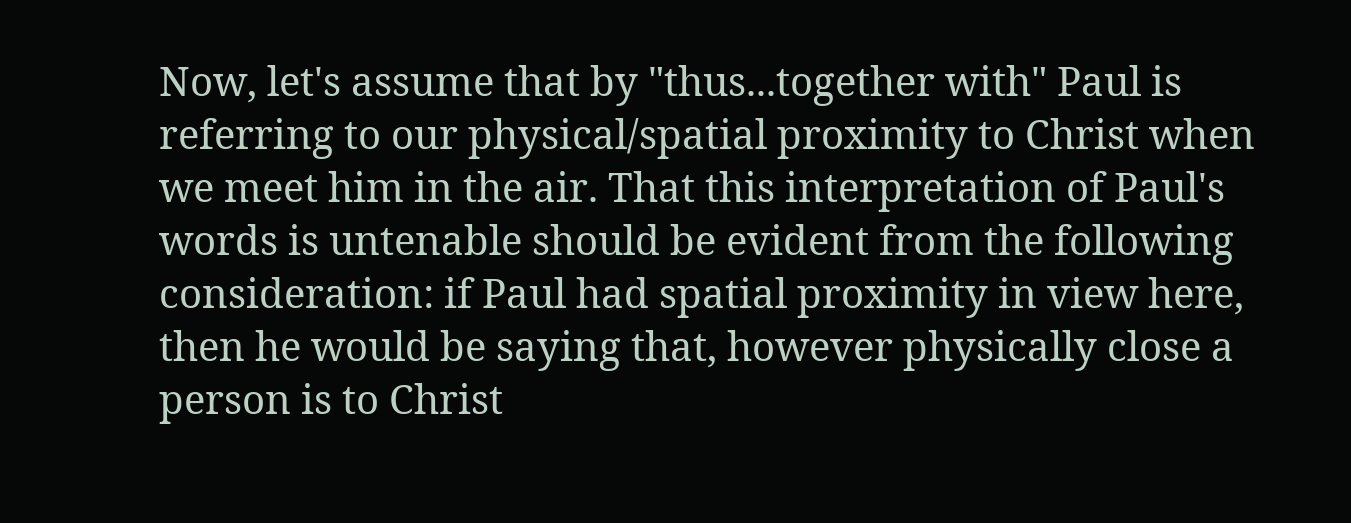Now, let's assume that by "thus...together with" Paul is referring to our physical/spatial proximity to Christ when we meet him in the air. That this interpretation of Paul's words is untenable should be evident from the following consideration: if Paul had spatial proximity in view here, then he would be saying that, however physically close a person is to Christ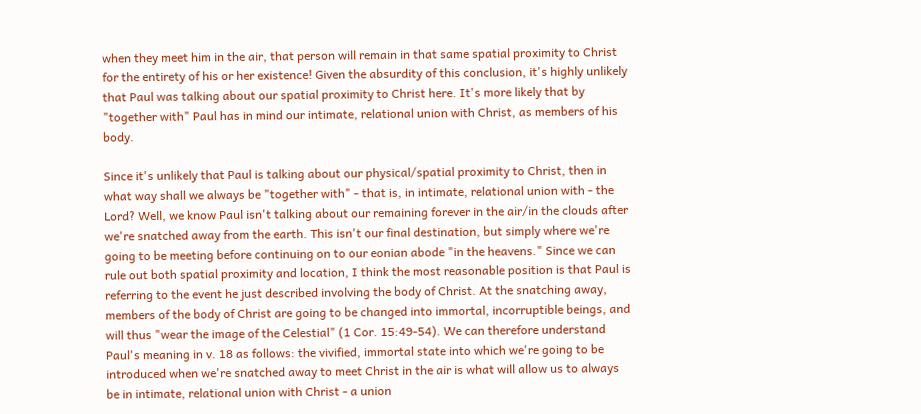when they meet him in the air, that person will remain in that same spatial proximity to Christ for the entirety of his or her existence! Given the absurdity of this conclusion, it's highly unlikely that Paul was talking about our spatial proximity to Christ here. It's more likely that by "together with" Paul has in mind our intimate, relational union with Christ, as members of his body.

Since it's unlikely that Paul is talking about our physical/spatial proximity to Christ, then in what way shall we always be "together with" - that is, in intimate, relational union with - the Lord? Well, we know Paul isn't talking about our remaining forever in the air/in the clouds after we're snatched away from the earth. This isn't our final destination, but simply where we're going to be meeting before continuing on to our eonian abode "in the heavens." Since we can rule out both spatial proximity and location, I think the most reasonable position is that Paul is referring to the event he just described involving the body of Christ. At the snatching away, members of the body of Christ are going to be changed into immortal, incorruptible beings, and will thus "wear the image of the Celestial" (1 Cor. 15:49-54). We can therefore understand Paul's meaning in v. 18 as follows: the vivified, immortal state into which we're going to be introduced when we're snatched away to meet Christ in the air is what will allow us to always be in intimate, relational union with Christ - a union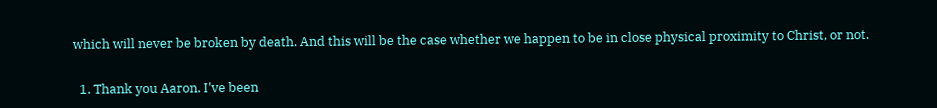which will never be broken by death. And this will be the case whether we happen to be in close physical proximity to Christ, or not.


  1. Thank you Aaron. I've been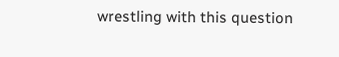wrestling with this question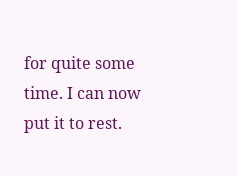for quite some time. I can now put it to rest.